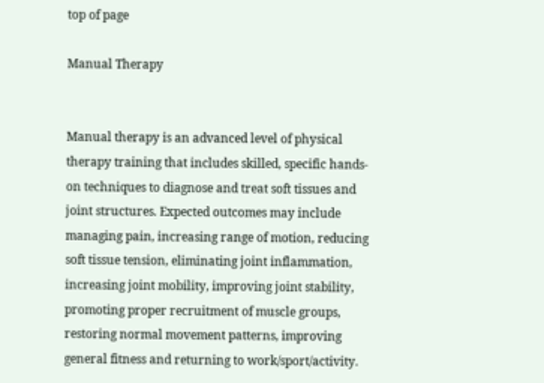top of page

Manual Therapy


Manual therapy is an advanced level of physical therapy training that includes skilled, specific hands-on techniques to diagnose and treat soft tissues and joint structures. Expected outcomes may include managing pain, increasing range of motion, reducing soft tissue tension, eliminating joint inflammation, increasing joint mobility, improving joint stability, promoting proper recruitment of muscle groups, restoring normal movement patterns, improving general fitness and returning to work/sport/activity.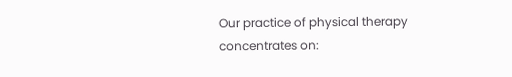Our practice of physical therapy concentrates on: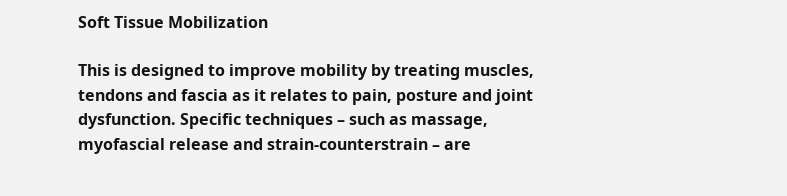Soft Tissue Mobilization

This is designed to improve mobility by treating muscles, tendons and fascia as it relates to pain, posture and joint dysfunction. Specific techniques – such as massage, myofascial release and strain-counterstrain – are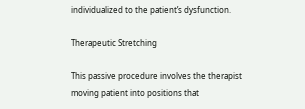individualized to the patient’s dysfunction.

Therapeutic Stretching

This passive procedure involves the therapist moving patient into positions that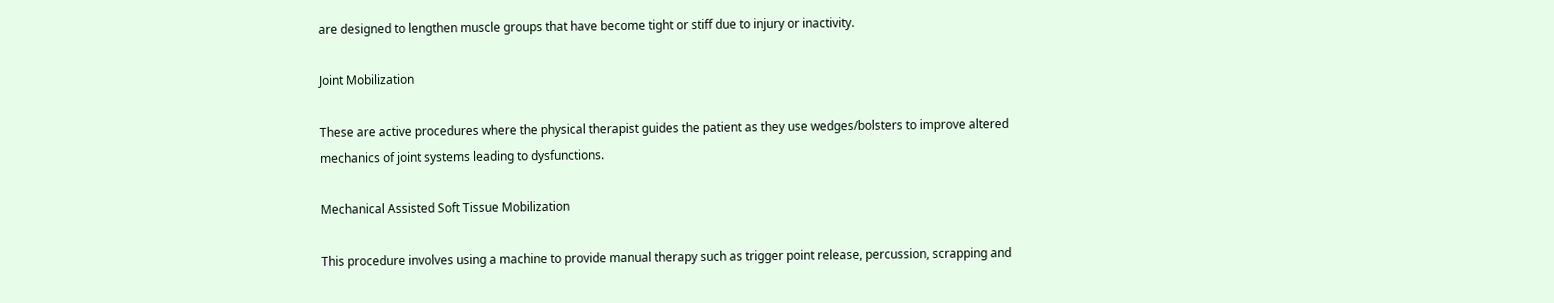are designed to lengthen muscle groups that have become tight or stiff due to injury or inactivity.

Joint Mobilization

These are active procedures where the physical therapist guides the patient as they use wedges/bolsters to improve altered mechanics of joint systems leading to dysfunctions.

Mechanical Assisted Soft Tissue Mobilization

This procedure involves using a machine to provide manual therapy such as trigger point release, percussion, scrapping and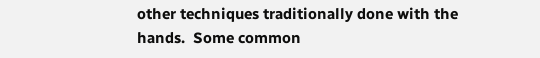other techniques traditionally done with the hands.  Some common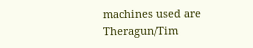machines used are Theragun/Tim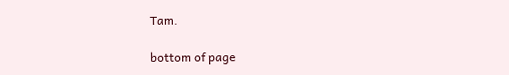Tam.

bottom of page